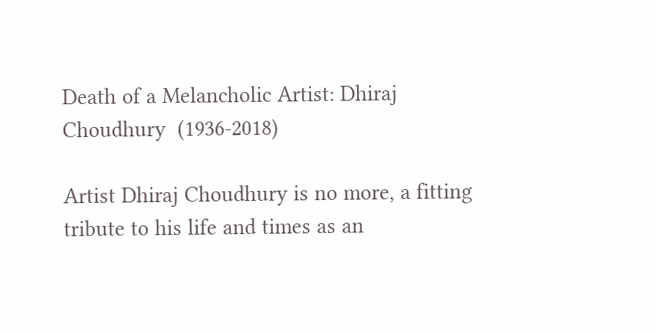Death of a Melancholic Artist: Dhiraj Choudhury  (1936-2018)

Artist Dhiraj Choudhury is no more, a fitting tribute to his life and times as an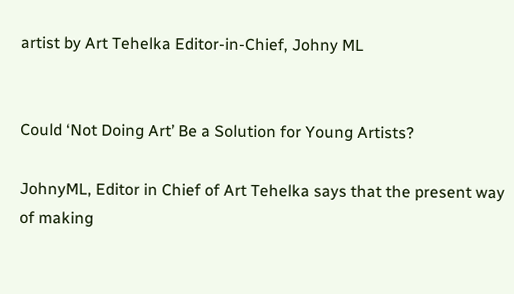artist by Art Tehelka Editor-in-Chief, Johny ML


Could ‘Not Doing Art’ Be a Solution for Young Artists?

JohnyML, Editor in Chief of Art Tehelka says that the present way of making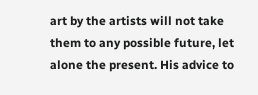art by the artists will not take them to any possible future, let alone the present. His advice to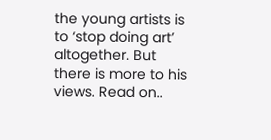the young artists is to ‘stop doing art’ altogether. But there is more to his views. Read on..